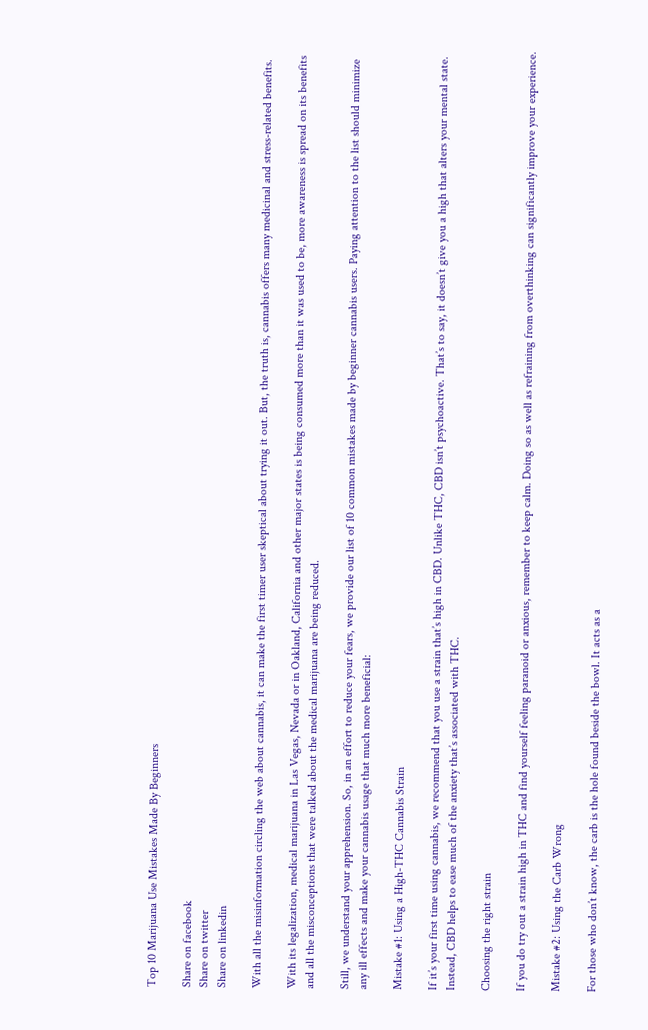Top 10 Marijuana Use Mistakes Made By Beginners

Share on facebook
Share on twitter
Share on linkedin

With all the misinformation circling the web about cannabis, it can make the first timer user skeptical about trying it out. But, the truth is, cannabis offers many medicinal and stress-related benefits.

With its legalization, medical marijuana in Las Vegas, Nevada or in Oakland, California and other major states is being consumed more than it was used to be, more awareness is spread on its benefits and all the misconceptions that were talked about the medical marijuana are being reduced.

Still, we understand your apprehension. So, in an effort to reduce your fears, we provide our list of 10 common mistakes made by beginner cannabis users. Paying attention to the list should minimize any ill effects and make your cannabis usage that much more beneficial:

Mistake #1: Using a High-THC Cannabis Strain

If it’s your first time using cannabis, we recommend that you use a strain that’s high in CBD. Unlike THC, CBD isn’t psychoactive. That’s to say, it doesn’t give you a high that alters your mental state. Instead, CBD helps to ease much of the anxiety that’s associated with THC.

Choosing the right strain

If you do try out a strain high in THC and find yourself feeling paranoid or anxious, remember to keep calm. Doing so as well as refraining from overthinking can significantly improve your experience.

Mistake #2: Using the Carb Wrong

For those who don’t know, the carb is the hole found beside the bowl. It acts as a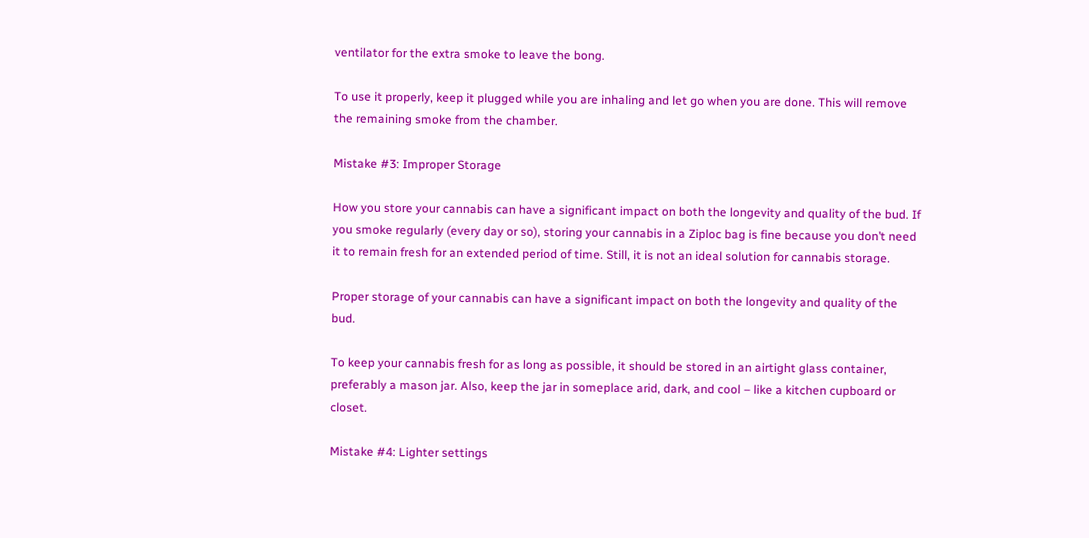ventilator for the extra smoke to leave the bong.

To use it properly, keep it plugged while you are inhaling and let go when you are done. This will remove the remaining smoke from the chamber.

Mistake #3: Improper Storage

How you store your cannabis can have a significant impact on both the longevity and quality of the bud. If you smoke regularly (every day or so), storing your cannabis in a Ziploc bag is fine because you don’t need it to remain fresh for an extended period of time. Still, it is not an ideal solution for cannabis storage.

Proper storage of your cannabis can have a significant impact on both the longevity and quality of the bud.

To keep your cannabis fresh for as long as possible, it should be stored in an airtight glass container, preferably a mason jar. Also, keep the jar in someplace arid, dark, and cool – like a kitchen cupboard or closet.

Mistake #4: Lighter settings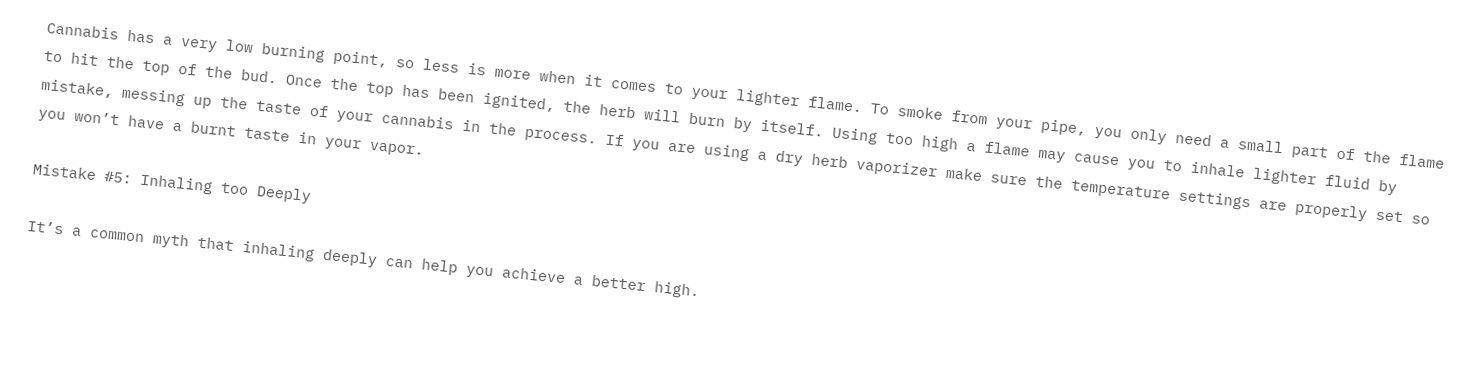Cannabis has a very low burning point, so less is more when it comes to your lighter flame. To smoke from your pipe, you only need a small part of the flame to hit the top of the bud. Once the top has been ignited, the herb will burn by itself. Using too high a flame may cause you to inhale lighter fluid by mistake, messing up the taste of your cannabis in the process. If you are using a dry herb vaporizer make sure the temperature settings are properly set so you won’t have a burnt taste in your vapor.

Mistake #5: Inhaling too Deeply

It’s a common myth that inhaling deeply can help you achieve a better high.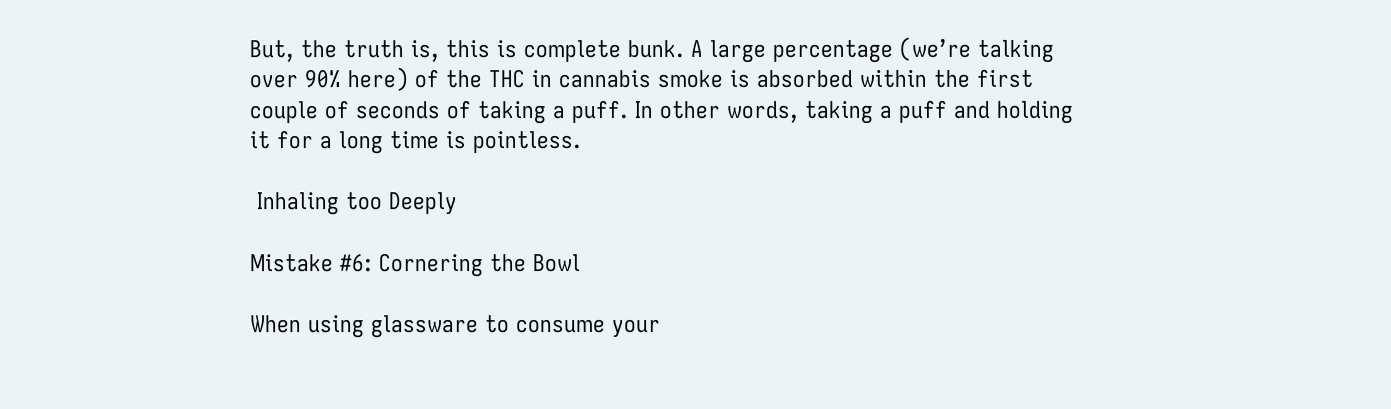But, the truth is, this is complete bunk. A large percentage (we’re talking over 90% here) of the THC in cannabis smoke is absorbed within the first couple of seconds of taking a puff. In other words, taking a puff and holding it for a long time is pointless.

 Inhaling too Deeply

Mistake #6: Cornering the Bowl

When using glassware to consume your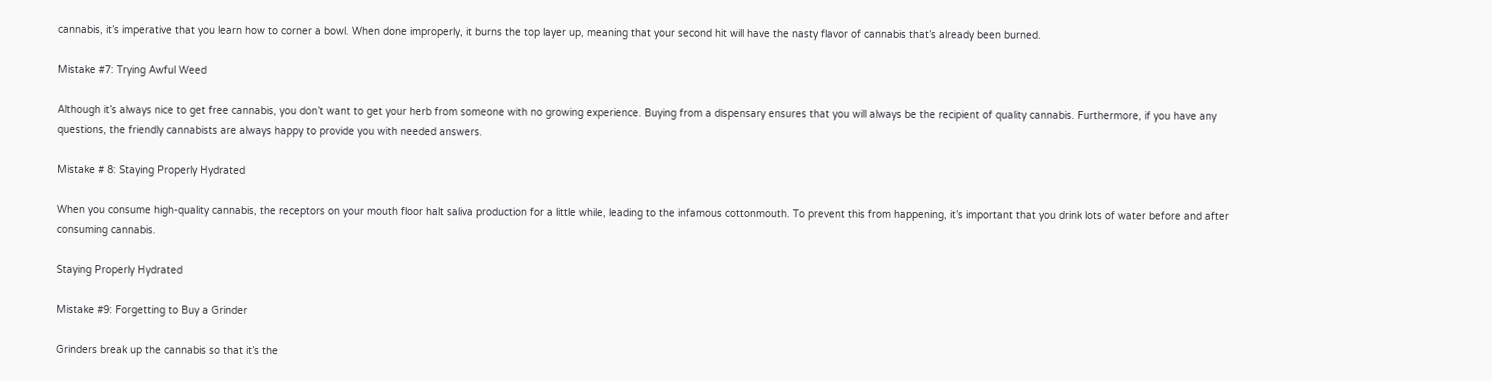cannabis, it’s imperative that you learn how to corner a bowl. When done improperly, it burns the top layer up, meaning that your second hit will have the nasty flavor of cannabis that’s already been burned.

Mistake #7: Trying Awful Weed

Although it’s always nice to get free cannabis, you don’t want to get your herb from someone with no growing experience. Buying from a dispensary ensures that you will always be the recipient of quality cannabis. Furthermore, if you have any questions, the friendly cannabists are always happy to provide you with needed answers.

Mistake # 8: Staying Properly Hydrated

When you consume high-quality cannabis, the receptors on your mouth floor halt saliva production for a little while, leading to the infamous cottonmouth. To prevent this from happening, it’s important that you drink lots of water before and after consuming cannabis.

Staying Properly Hydrated

Mistake #9: Forgetting to Buy a Grinder

Grinders break up the cannabis so that it’s the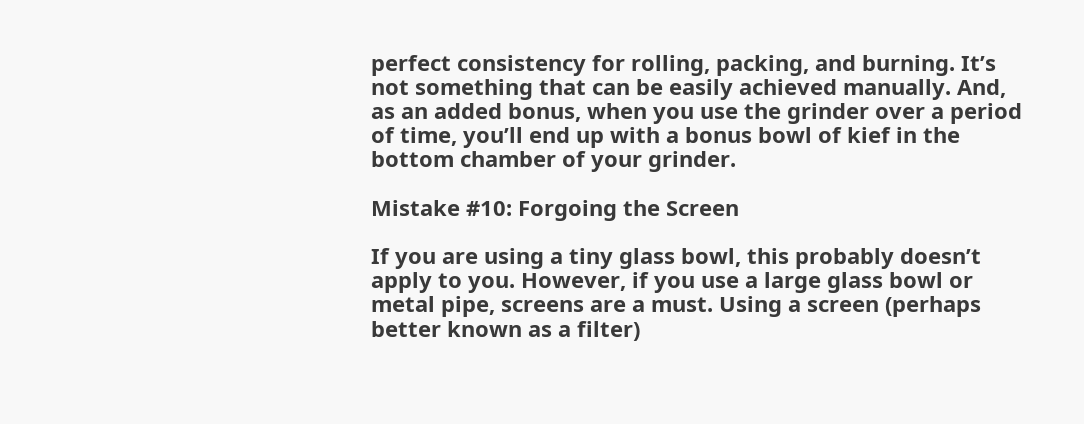perfect consistency for rolling, packing, and burning. It’s not something that can be easily achieved manually. And, as an added bonus, when you use the grinder over a period of time, you’ll end up with a bonus bowl of kief in the bottom chamber of your grinder.

Mistake #10: Forgoing the Screen

If you are using a tiny glass bowl, this probably doesn’t apply to you. However, if you use a large glass bowl or metal pipe, screens are a must. Using a screen (perhaps better known as a filter)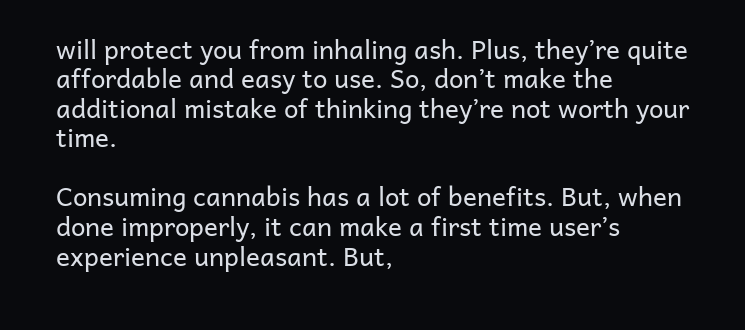will protect you from inhaling ash. Plus, they’re quite affordable and easy to use. So, don’t make the additional mistake of thinking they’re not worth your time.

Consuming cannabis has a lot of benefits. But, when done improperly, it can make a first time user’s experience unpleasant. But,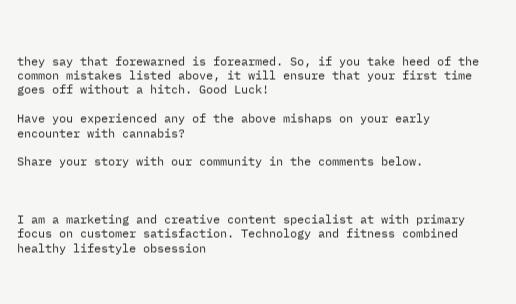they say that forewarned is forearmed. So, if you take heed of the common mistakes listed above, it will ensure that your first time goes off without a hitch. Good Luck!

Have you experienced any of the above mishaps on your early encounter with cannabis?

Share your story with our community in the comments below.



I am a marketing and creative content specialist at with primary focus on customer satisfaction. Technology and fitness combined healthy lifestyle obsession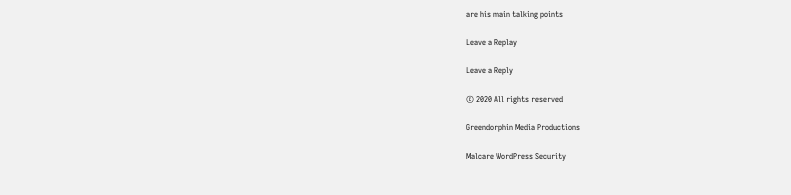are his main talking points

Leave a Replay

Leave a Reply

© 2020 All rights reserved

Greendorphin Media Productions

Malcare WordPress Security